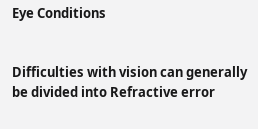Eye Conditions


Difficulties with vision can generally be divided into Refractive error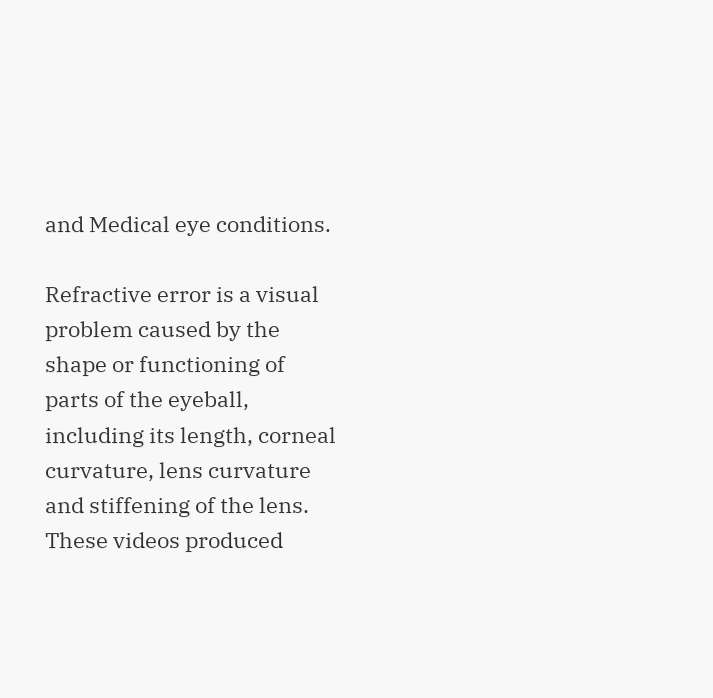and Medical eye conditions.

Refractive error is a visual problem caused by the shape or functioning of parts of the eyeball, including its length, corneal curvature, lens curvature and stiffening of the lens. These videos produced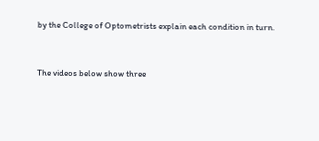by the College of Optometrists explain each condition in turn.


The videos below show three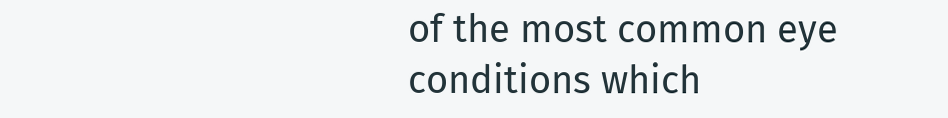of the most common eye conditions which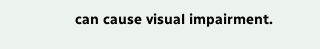can cause visual impairment.